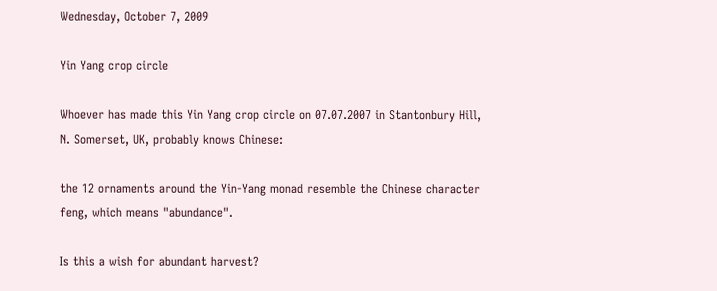Wednesday, October 7, 2009

Yin Yang crop circle

Whoever has made this Yin Yang crop circle on 07.07.2007 in Stantonbury Hill, N. Somerset, UK, probably knows Chinese:

the 12 ornaments around the Yin-Yang monad resemble the Chinese character feng, which means "abundance".

Is this a wish for abundant harvest?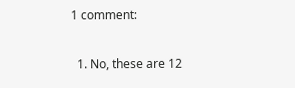1 comment:

  1. No, these are 12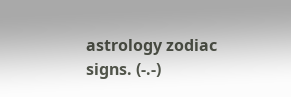astrology zodiac signs. (-.-)